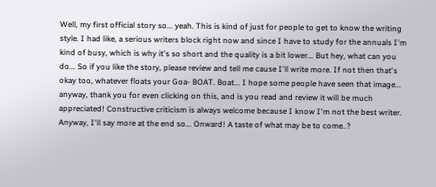Well, my first official story so... yeah. This is kind of just for people to get to know the writing style. I had like, a serious writers block right now and since I have to study for the annuals I'm kind of busy, which is why it's so short and the quality is a bit lower... But hey, what can you do... So if you like the story, please review and tell me cause I'll write more. If not then that's okay too, whatever floats your Goa- BOAT. Boat... I hope some people have seen that image... anyway, thank you for even clicking on this, and is you read and review it will be much appreciated! Constructive criticism is always welcome because I know I'm not the best writer. Anyway, I'll say more at the end so... Onward! A taste of what may be to come..?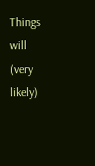Things will (very likely)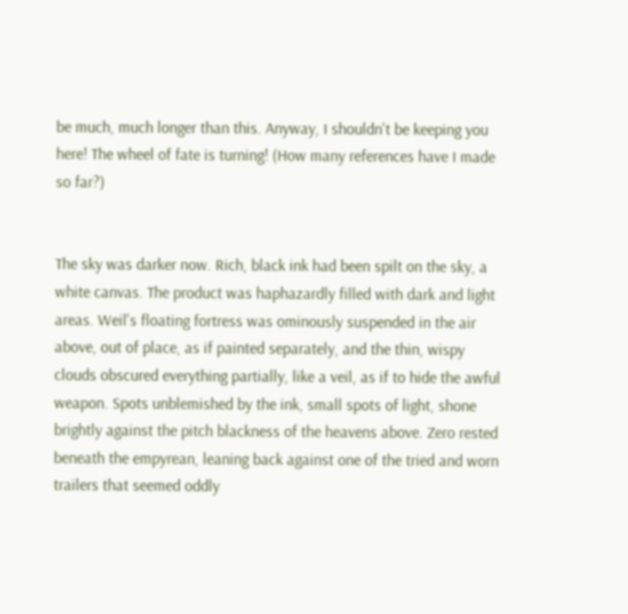be much, much longer than this. Anyway, I shouldn't be keeping you here! The wheel of fate is turning! (How many references have I made so far?)


The sky was darker now. Rich, black ink had been spilt on the sky, a white canvas. The product was haphazardly filled with dark and light areas. Weil's floating fortress was ominously suspended in the air above, out of place, as if painted separately, and the thin, wispy clouds obscured everything partially, like a veil, as if to hide the awful weapon. Spots unblemished by the ink, small spots of light, shone brightly against the pitch blackness of the heavens above. Zero rested beneath the empyrean, leaning back against one of the tried and worn trailers that seemed oddly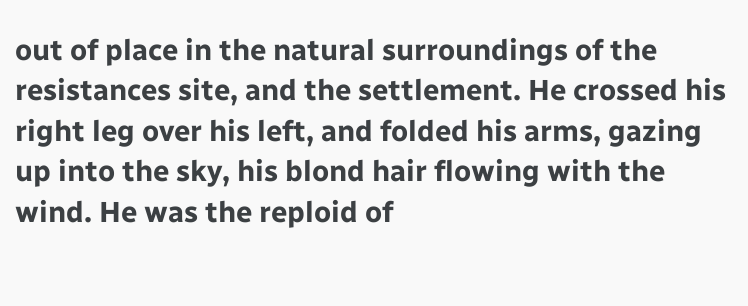out of place in the natural surroundings of the resistances site, and the settlement. He crossed his right leg over his left, and folded his arms, gazing up into the sky, his blond hair flowing with the wind. He was the reploid of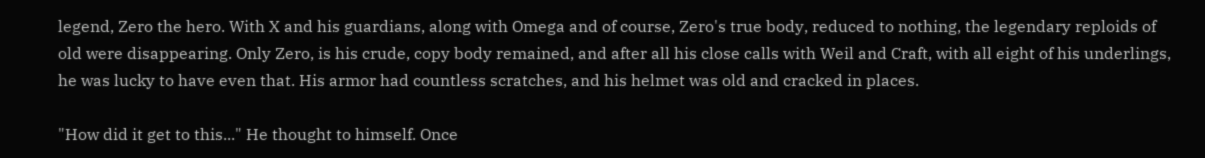legend, Zero the hero. With X and his guardians, along with Omega and of course, Zero's true body, reduced to nothing, the legendary reploids of old were disappearing. Only Zero, is his crude, copy body remained, and after all his close calls with Weil and Craft, with all eight of his underlings, he was lucky to have even that. His armor had countless scratches, and his helmet was old and cracked in places.

"How did it get to this..." He thought to himself. Once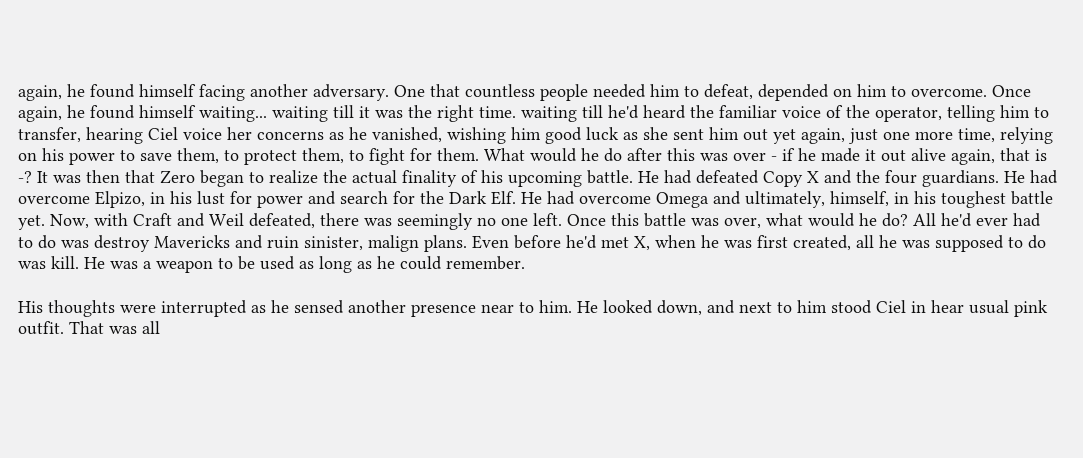again, he found himself facing another adversary. One that countless people needed him to defeat, depended on him to overcome. Once again, he found himself waiting... waiting till it was the right time. waiting till he'd heard the familiar voice of the operator, telling him to transfer, hearing Ciel voice her concerns as he vanished, wishing him good luck as she sent him out yet again, just one more time, relying on his power to save them, to protect them, to fight for them. What would he do after this was over - if he made it out alive again, that is -? It was then that Zero began to realize the actual finality of his upcoming battle. He had defeated Copy X and the four guardians. He had overcome Elpizo, in his lust for power and search for the Dark Elf. He had overcome Omega and ultimately, himself, in his toughest battle yet. Now, with Craft and Weil defeated, there was seemingly no one left. Once this battle was over, what would he do? All he'd ever had to do was destroy Mavericks and ruin sinister, malign plans. Even before he'd met X, when he was first created, all he was supposed to do was kill. He was a weapon to be used as long as he could remember.

His thoughts were interrupted as he sensed another presence near to him. He looked down, and next to him stood Ciel in hear usual pink outfit. That was all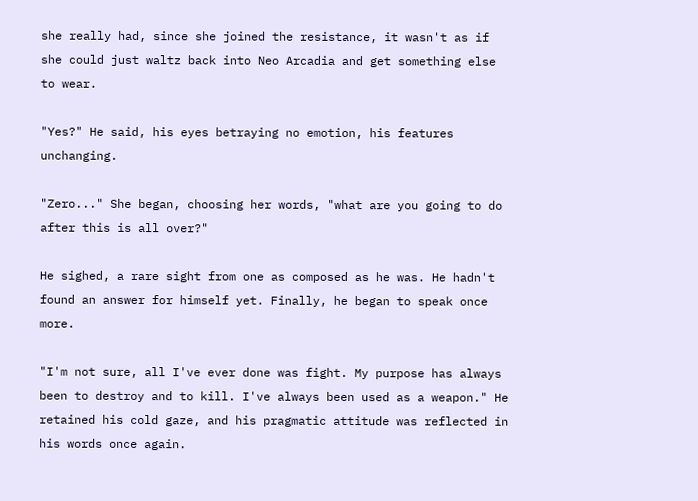she really had, since she joined the resistance, it wasn't as if she could just waltz back into Neo Arcadia and get something else to wear.

"Yes?" He said, his eyes betraying no emotion, his features unchanging.

"Zero..." She began, choosing her words, "what are you going to do after this is all over?"

He sighed, a rare sight from one as composed as he was. He hadn't found an answer for himself yet. Finally, he began to speak once more.

"I'm not sure, all I've ever done was fight. My purpose has always been to destroy and to kill. I've always been used as a weapon." He retained his cold gaze, and his pragmatic attitude was reflected in his words once again.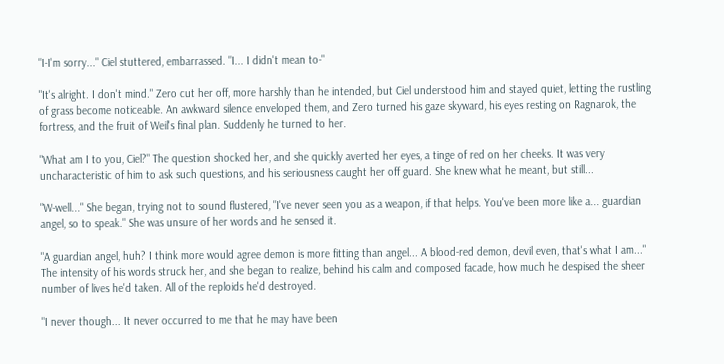"I-I'm sorry..." Ciel stuttered, embarrassed. "I... I didn't mean to-"

"It's alright. I don't mind." Zero cut her off, more harshly than he intended, but Ciel understood him and stayed quiet, letting the rustling of grass become noticeable. An awkward silence enveloped them, and Zero turned his gaze skyward, his eyes resting on Ragnarok, the fortress, and the fruit of Weil's final plan. Suddenly he turned to her.

"What am I to you, Ciel?" The question shocked her, and she quickly averted her eyes, a tinge of red on her cheeks. It was very uncharacteristic of him to ask such questions, and his seriousness caught her off guard. She knew what he meant, but still...

"W-well..." She began, trying not to sound flustered, "I've never seen you as a weapon, if that helps. You've been more like a... guardian angel, so to speak." She was unsure of her words and he sensed it.

"A guardian angel, huh? I think more would agree demon is more fitting than angel... A blood-red demon, devil even, that's what I am..." The intensity of his words struck her, and she began to realize, behind his calm and composed facade, how much he despised the sheer number of lives he'd taken. All of the reploids he'd destroyed.

"I never though... It never occurred to me that he may have been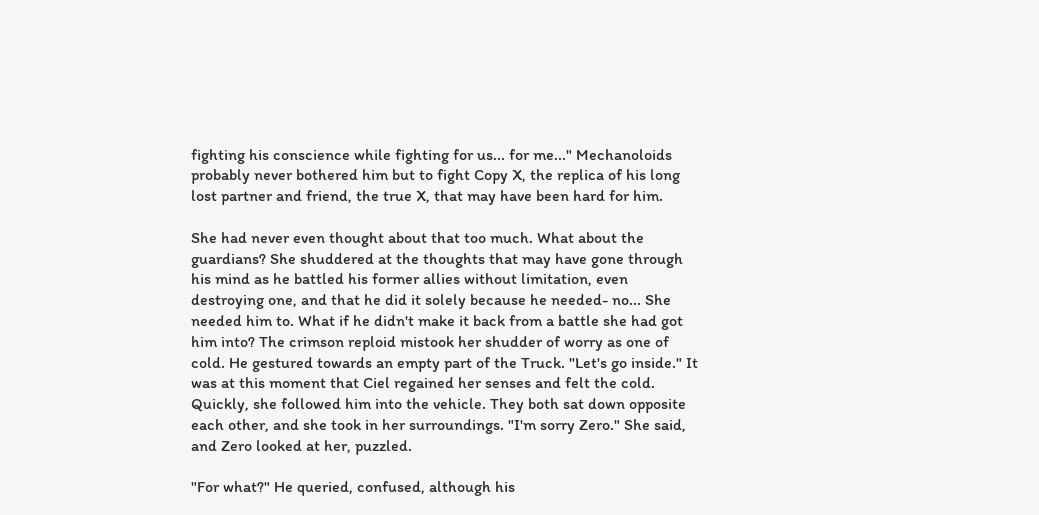fighting his conscience while fighting for us... for me..." Mechanoloids probably never bothered him but to fight Copy X, the replica of his long lost partner and friend, the true X, that may have been hard for him.

She had never even thought about that too much. What about the guardians? She shuddered at the thoughts that may have gone through his mind as he battled his former allies without limitation, even destroying one, and that he did it solely because he needed- no... She needed him to. What if he didn't make it back from a battle she had got him into? The crimson reploid mistook her shudder of worry as one of cold. He gestured towards an empty part of the Truck. "Let's go inside." It was at this moment that Ciel regained her senses and felt the cold. Quickly, she followed him into the vehicle. They both sat down opposite each other, and she took in her surroundings. "I'm sorry Zero." She said, and Zero looked at her, puzzled.

"For what?" He queried, confused, although his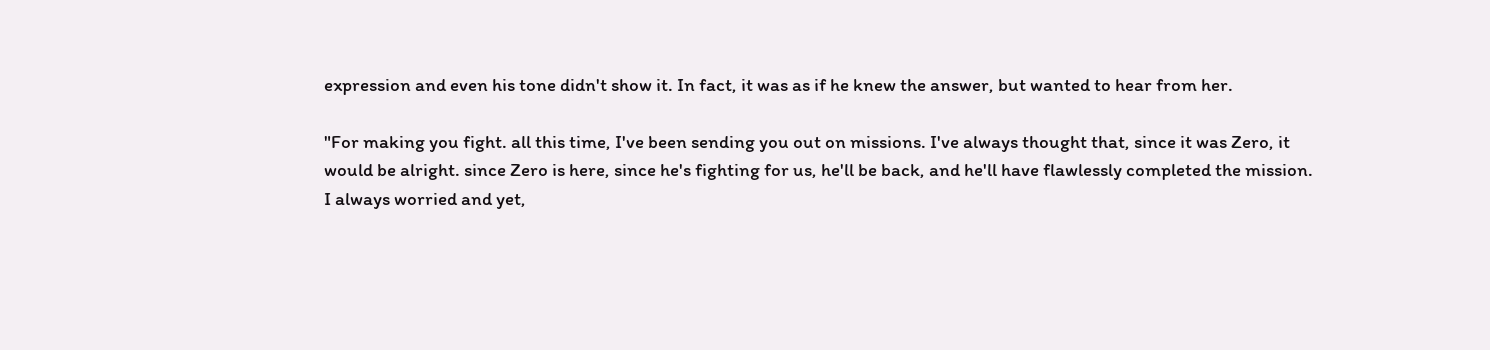expression and even his tone didn't show it. In fact, it was as if he knew the answer, but wanted to hear from her.

"For making you fight. all this time, I've been sending you out on missions. I've always thought that, since it was Zero, it would be alright. since Zero is here, since he's fighting for us, he'll be back, and he'll have flawlessly completed the mission. I always worried and yet,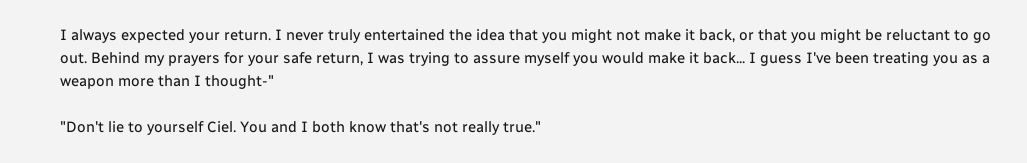I always expected your return. I never truly entertained the idea that you might not make it back, or that you might be reluctant to go out. Behind my prayers for your safe return, I was trying to assure myself you would make it back... I guess I've been treating you as a weapon more than I thought-"

"Don't lie to yourself Ciel. You and I both know that's not really true."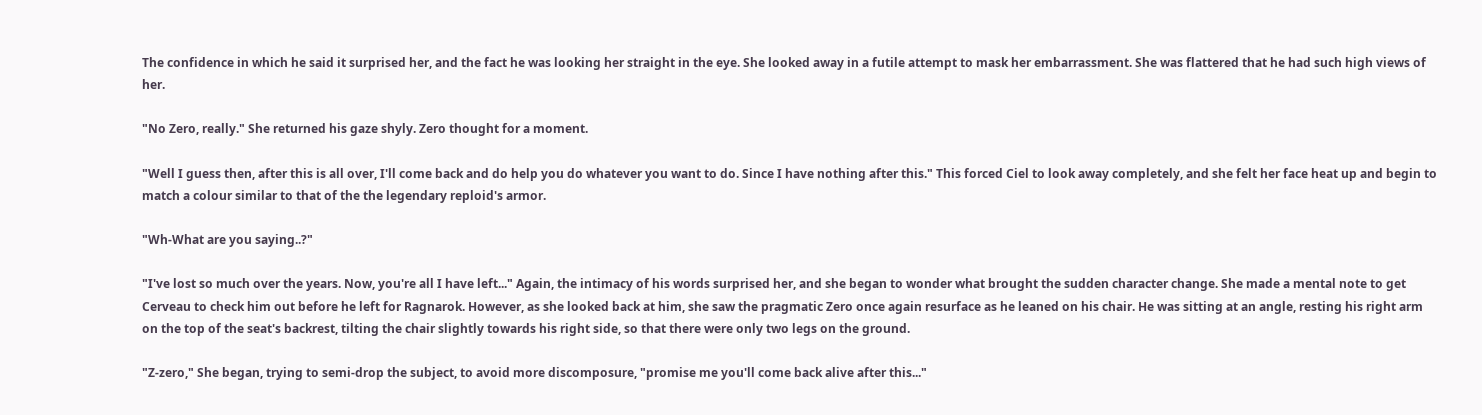The confidence in which he said it surprised her, and the fact he was looking her straight in the eye. She looked away in a futile attempt to mask her embarrassment. She was flattered that he had such high views of her.

"No Zero, really." She returned his gaze shyly. Zero thought for a moment.

"Well I guess then, after this is all over, I'll come back and do help you do whatever you want to do. Since I have nothing after this." This forced Ciel to look away completely, and she felt her face heat up and begin to match a colour similar to that of the the legendary reploid's armor.

"Wh-What are you saying..?"

"I've lost so much over the years. Now, you're all I have left..." Again, the intimacy of his words surprised her, and she began to wonder what brought the sudden character change. She made a mental note to get Cerveau to check him out before he left for Ragnarok. However, as she looked back at him, she saw the pragmatic Zero once again resurface as he leaned on his chair. He was sitting at an angle, resting his right arm on the top of the seat's backrest, tilting the chair slightly towards his right side, so that there were only two legs on the ground.

"Z-zero," She began, trying to semi-drop the subject, to avoid more discomposure, "promise me you'll come back alive after this..."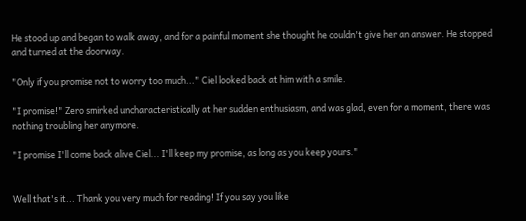He stood up and began to walk away, and for a painful moment she thought he couldn't give her an answer. He stopped and turned at the doorway.

"Only if you promise not to worry too much..." Ciel looked back at him with a smile.

"I promise!" Zero smirked uncharacteristically at her sudden enthusiasm, and was glad, even for a moment, there was nothing troubling her anymore.

"I promise I'll come back alive Ciel... I'll keep my promise, as long as you keep yours."


Well that's it... Thank you very much for reading! If you say you like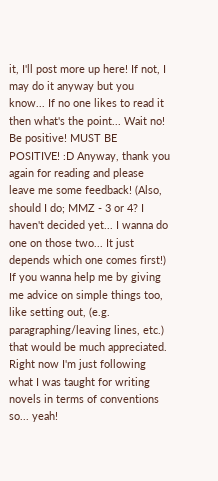it, I'll post more up here! If not, I may do it anyway but you know... If no one likes to read it then what's the point... Wait no! Be positive! MUST BE POSITIVE! :D Anyway, thank you again for reading and please leave me some feedback! (Also, should I do; MMZ - 3 or 4? I haven't decided yet... I wanna do one on those two... It just depends which one comes first!) If you wanna help me by giving me advice on simple things too, like setting out, (e.g. paragraphing/leaving lines, etc.) that would be much appreciated. Right now I'm just following what I was taught for writing novels in terms of conventions so... yeah!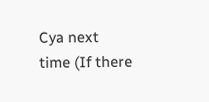Cya next time (If there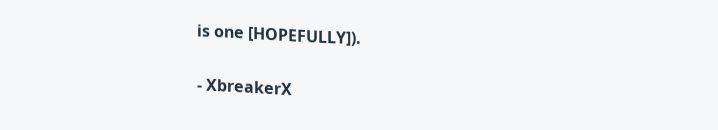is one [HOPEFULLY]).

- XbreakerX